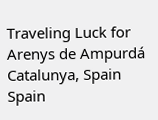Traveling Luck for Arenys de Ampurdá Catalunya, Spain Spain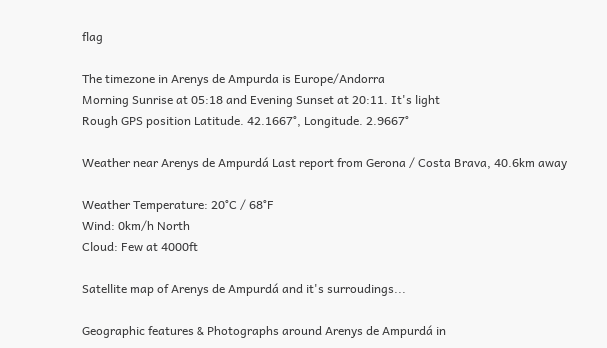flag

The timezone in Arenys de Ampurda is Europe/Andorra
Morning Sunrise at 05:18 and Evening Sunset at 20:11. It's light
Rough GPS position Latitude. 42.1667°, Longitude. 2.9667°

Weather near Arenys de Ampurdá Last report from Gerona / Costa Brava, 40.6km away

Weather Temperature: 20°C / 68°F
Wind: 0km/h North
Cloud: Few at 4000ft

Satellite map of Arenys de Ampurdá and it's surroudings...

Geographic features & Photographs around Arenys de Ampurdá in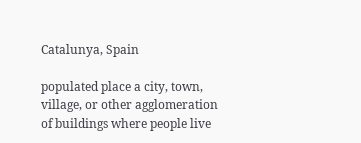Catalunya, Spain

populated place a city, town, village, or other agglomeration of buildings where people live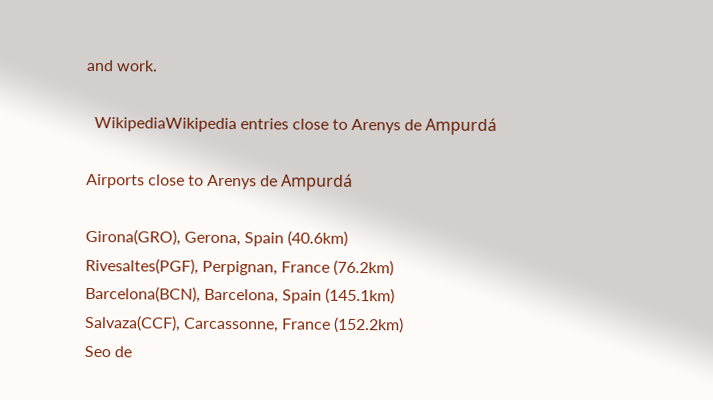and work.

  WikipediaWikipedia entries close to Arenys de Ampurdá

Airports close to Arenys de Ampurdá

Girona(GRO), Gerona, Spain (40.6km)
Rivesaltes(PGF), Perpignan, France (76.2km)
Barcelona(BCN), Barcelona, Spain (145.1km)
Salvaza(CCF), Carcassonne, France (152.2km)
Seo de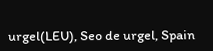urgel(LEU), Seo de urgel, Spain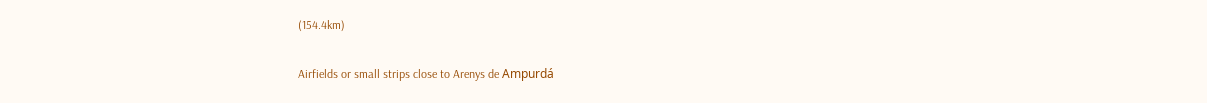(154.4km)

Airfields or small strips close to Arenys de Ampurdá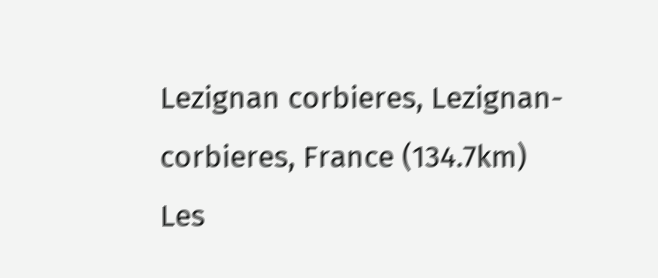Lezignan corbieres, Lezignan-corbieres, France (134.7km)
Les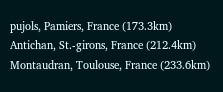pujols, Pamiers, France (173.3km)
Antichan, St.-girons, France (212.4km)
Montaudran, Toulouse, France (233.6km)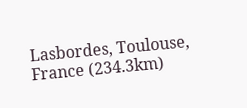Lasbordes, Toulouse, France (234.3km)